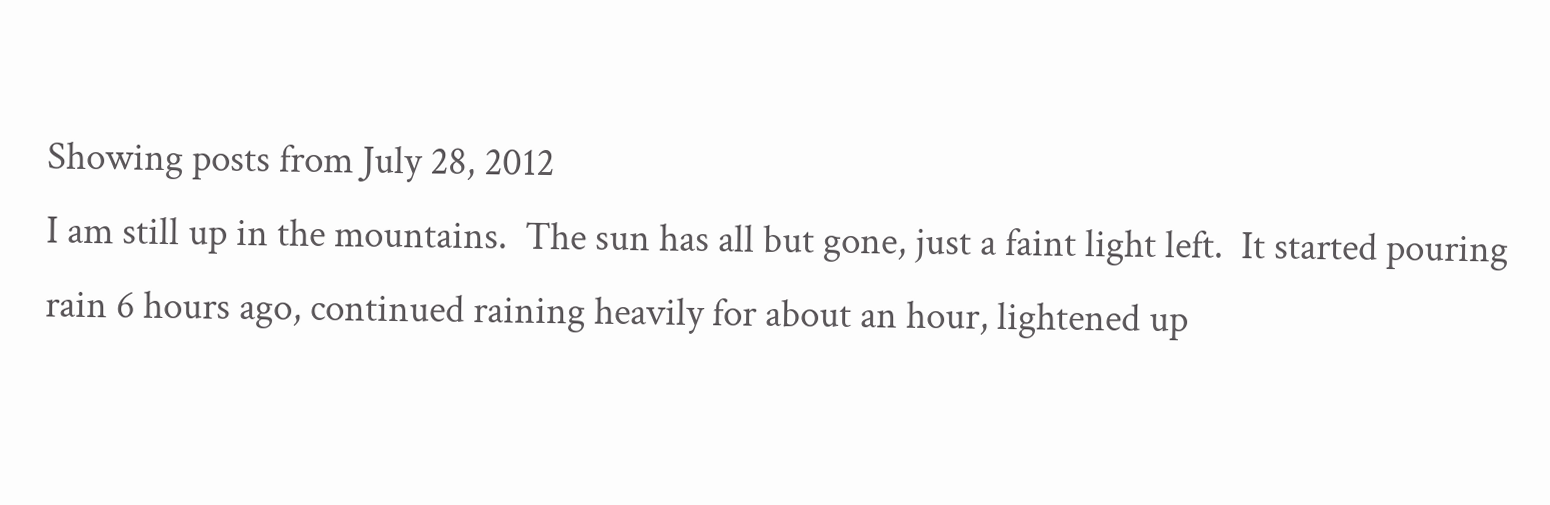Showing posts from July 28, 2012
I am still up in the mountains.  The sun has all but gone, just a faint light left.  It started pouring rain 6 hours ago, continued raining heavily for about an hour, lightened up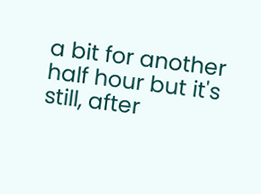a bit for another half hour but it's still, after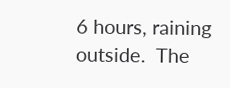6 hours, raining outside.  The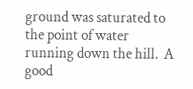ground was saturated to the point of water running down the hill.  A good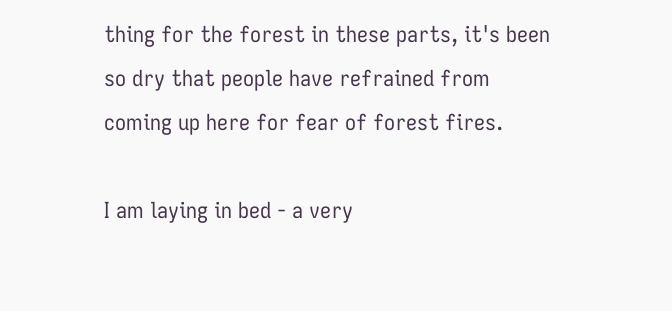thing for the forest in these parts, it's been so dry that people have refrained from coming up here for fear of forest fires.

I am laying in bed - a very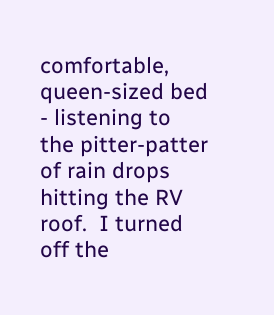comfortable, queen-sized bed - listening to the pitter-patter of rain drops hitting the RV roof.  I turned off the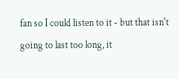fan so I could listen to it - but that isn't going to last too long, it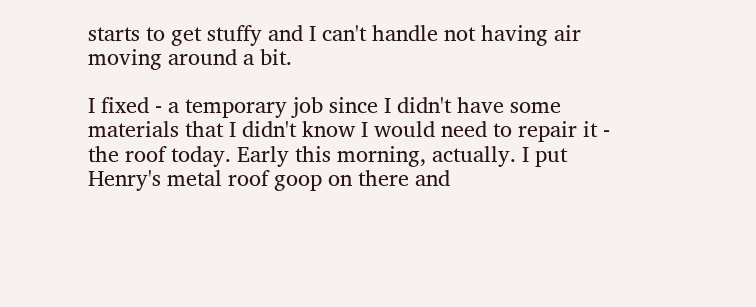starts to get stuffy and I can't handle not having air moving around a bit.

I fixed - a temporary job since I didn't have some materials that I didn't know I would need to repair it - the roof today. Early this morning, actually. I put Henry's metal roof goop on there and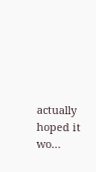actually hoped it wo…